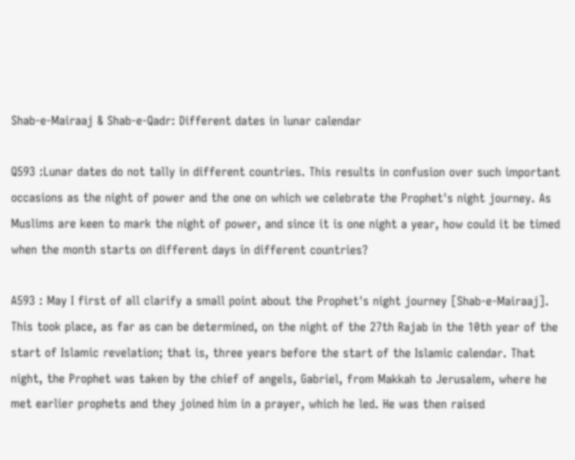Shab-e-Mairaaj & Shab-e-Qadr: Different dates in lunar calendar

Q593 :Lunar dates do not tally in different countries. This results in confusion over such important occasions as the night of power and the one on which we celebrate the Prophet's night journey. As Muslims are keen to mark the night of power, and since it is one night a year, how could it be timed when the month starts on different days in different countries?

A593 : May I first of all clarify a small point about the Prophet's night journey [Shab-e-Mairaaj]. This took place, as far as can be determined, on the night of the 27th Rajab in the 10th year of the start of Islamic revelation; that is, three years before the start of the Islamic calendar. That night, the Prophet was taken by the chief of angels, Gabriel, from Makkah to Jerusalem, where he met earlier prophets and they joined him in a prayer, which he led. He was then raised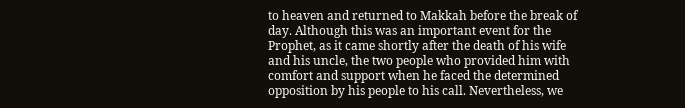to heaven and returned to Makkah before the break of day. Although this was an important event for the Prophet, as it came shortly after the death of his wife and his uncle, the two people who provided him with comfort and support when he faced the determined opposition by his people to his call. Nevertheless, we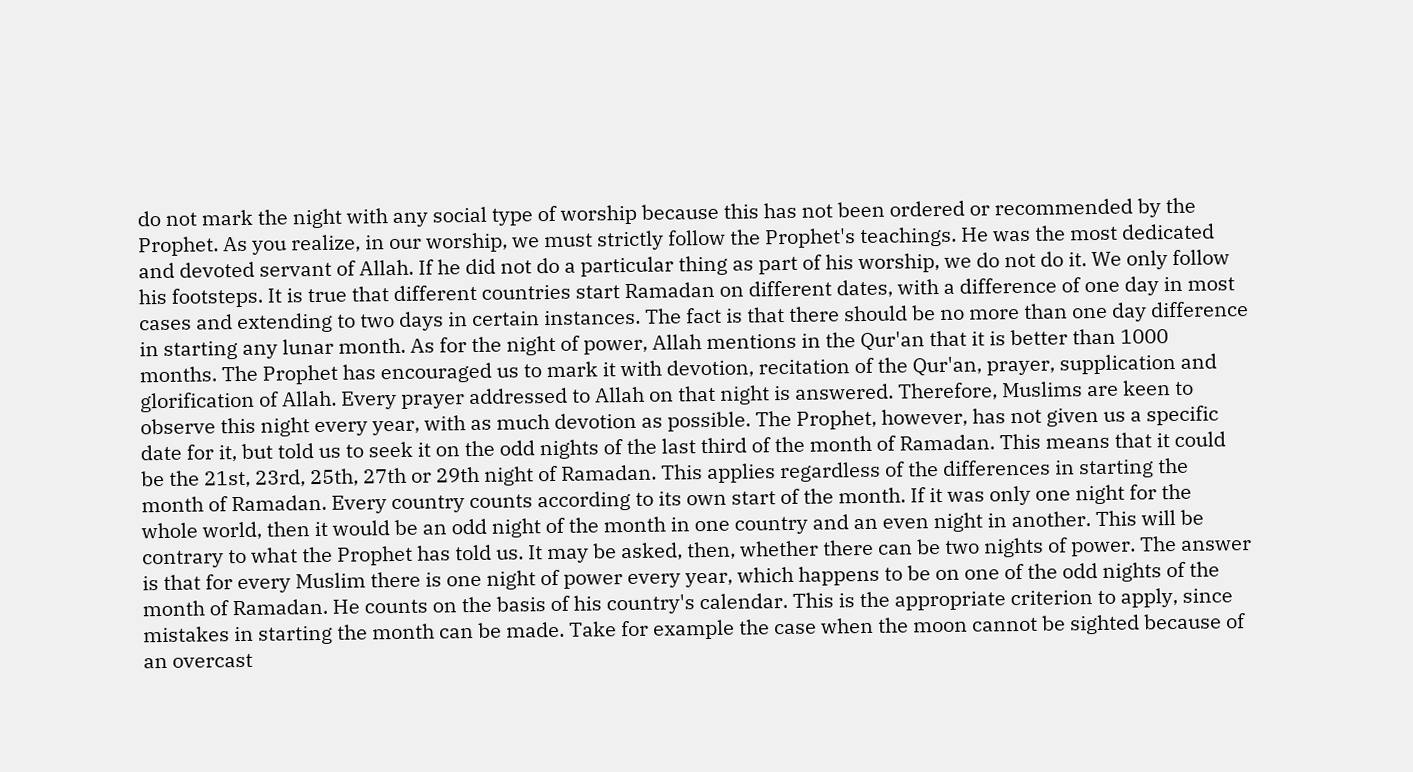do not mark the night with any social type of worship because this has not been ordered or recommended by the Prophet. As you realize, in our worship, we must strictly follow the Prophet's teachings. He was the most dedicated and devoted servant of Allah. If he did not do a particular thing as part of his worship, we do not do it. We only follow his footsteps. It is true that different countries start Ramadan on different dates, with a difference of one day in most cases and extending to two days in certain instances. The fact is that there should be no more than one day difference in starting any lunar month. As for the night of power, Allah mentions in the Qur'an that it is better than 1000 months. The Prophet has encouraged us to mark it with devotion, recitation of the Qur'an, prayer, supplication and glorification of Allah. Every prayer addressed to Allah on that night is answered. Therefore, Muslims are keen to observe this night every year, with as much devotion as possible. The Prophet, however, has not given us a specific date for it, but told us to seek it on the odd nights of the last third of the month of Ramadan. This means that it could be the 21st, 23rd, 25th, 27th or 29th night of Ramadan. This applies regardless of the differences in starting the month of Ramadan. Every country counts according to its own start of the month. If it was only one night for the whole world, then it would be an odd night of the month in one country and an even night in another. This will be contrary to what the Prophet has told us. It may be asked, then, whether there can be two nights of power. The answer is that for every Muslim there is one night of power every year, which happens to be on one of the odd nights of the month of Ramadan. He counts on the basis of his country's calendar. This is the appropriate criterion to apply, since mistakes in starting the month can be made. Take for example the case when the moon cannot be sighted because of an overcast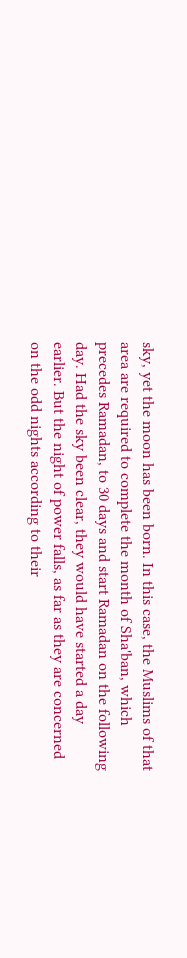sky, yet the moon has been born. In this case, the Muslims of that area are required to complete the month of Sha'ban, which precedes Ramadan, to 30 days and start Ramadan on the following day. Had the sky been clear, they would have started a day earlier. But the night of power falls, as far as they are concerned on the odd nights according to their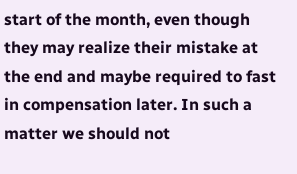start of the month, even though they may realize their mistake at the end and maybe required to fast in compensation later. In such a matter we should not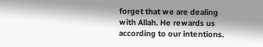forget that we are dealing with Allah. He rewards us according to our intentions.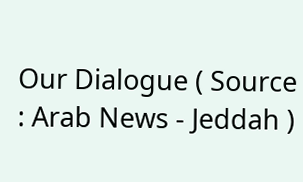Our Dialogue ( Source : Arab News - Jeddah )